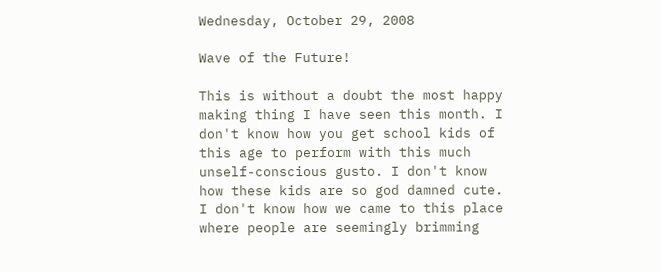Wednesday, October 29, 2008

Wave of the Future!

This is without a doubt the most happy making thing I have seen this month. I don't know how you get school kids of this age to perform with this much unself-conscious gusto. I don't know how these kids are so god damned cute. I don't know how we came to this place where people are seemingly brimming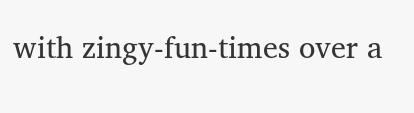with zingy-fun-times over a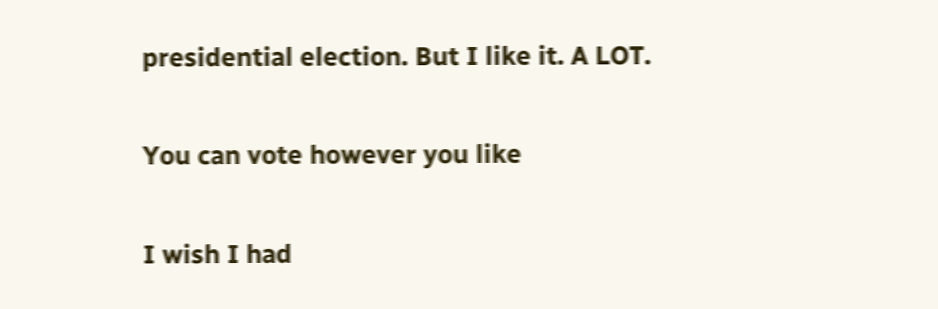presidential election. But I like it. A LOT.

You can vote however you like

I wish I had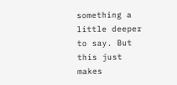something a little deeper to say. But this just makes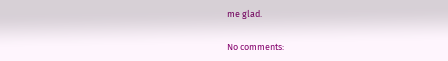me glad.

No comments: